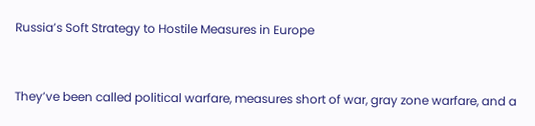Russia’s Soft Strategy to Hostile Measures in Europe


They’ve been called political warfare, measures short of war, gray zone warfare, and a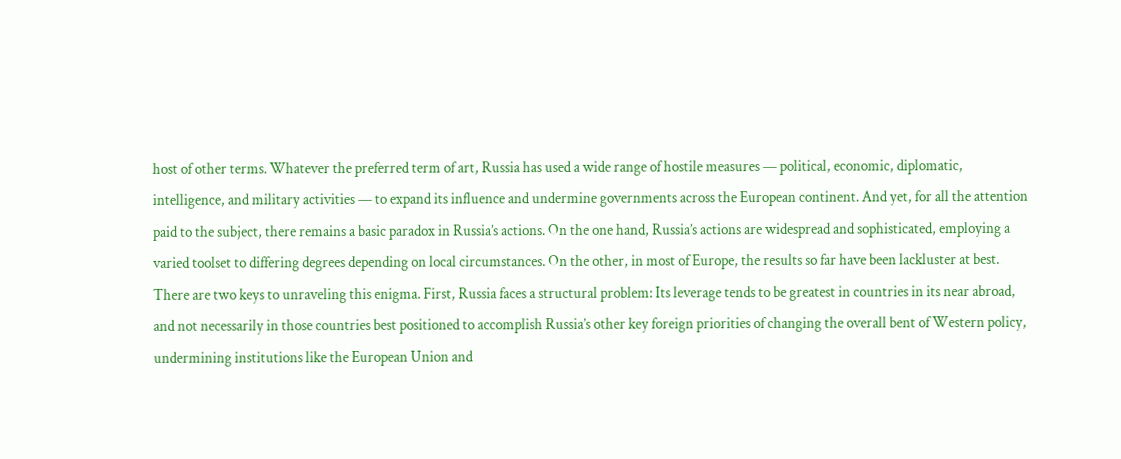host of other terms. Whatever the preferred term of art, Russia has used a wide range of hostile measures — political, economic, diplomatic, intelligence, and military activities — to expand its influence and undermine governments across the European continent. And yet, for all the attention paid to the subject, there remains a basic paradox in Russia’s actions. On the one hand, Russia’s actions are widespread and sophisticated, employing a varied toolset to differing degrees depending on local circumstances. On the other, in most of Europe, the results so far have been lackluster at best. There are two keys to unraveling this enigma. First, Russia faces a structural problem: Its leverage tends to be greatest in countries in its near abroad, and not necessarily in those countries best positioned to accomplish Russia’s other key foreign priorities of changing the overall bent of Western policy, undermining institutions like the European Union and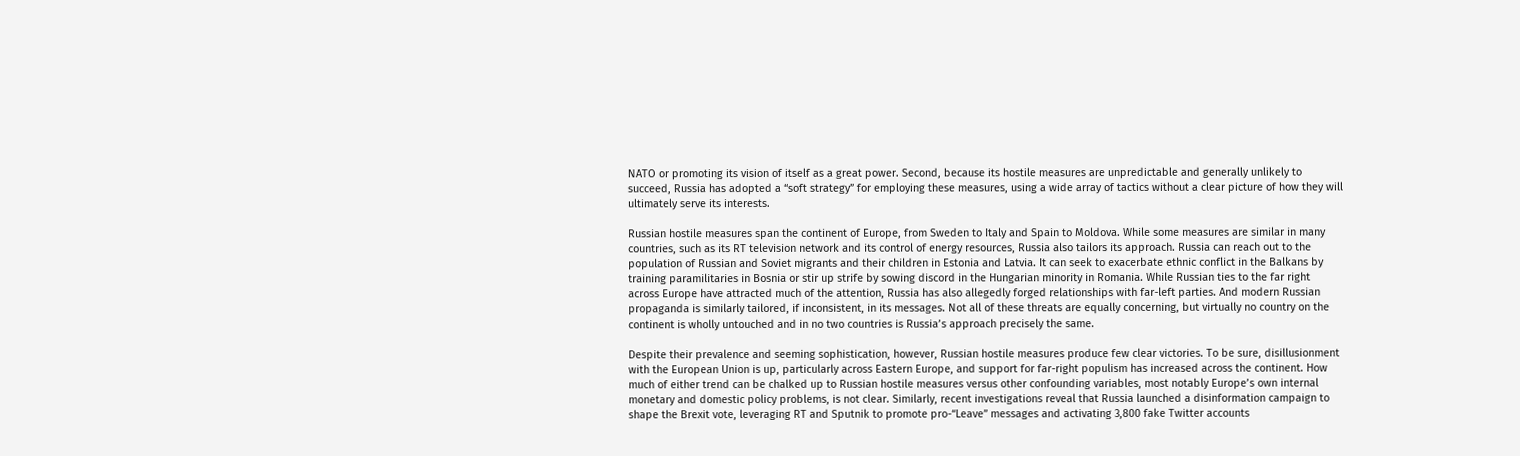NATO or promoting its vision of itself as a great power. Second, because its hostile measures are unpredictable and generally unlikely to succeed, Russia has adopted a “soft strategy” for employing these measures, using a wide array of tactics without a clear picture of how they will ultimately serve its interests.

Russian hostile measures span the continent of Europe, from Sweden to Italy and Spain to Moldova. While some measures are similar in many countries, such as its RT television network and its control of energy resources, Russia also tailors its approach. Russia can reach out to the population of Russian and Soviet migrants and their children in Estonia and Latvia. It can seek to exacerbate ethnic conflict in the Balkans by training paramilitaries in Bosnia or stir up strife by sowing discord in the Hungarian minority in Romania. While Russian ties to the far right across Europe have attracted much of the attention, Russia has also allegedly forged relationships with far-left parties. And modern Russian propaganda is similarly tailored, if inconsistent, in its messages. Not all of these threats are equally concerning, but virtually no country on the continent is wholly untouched and in no two countries is Russia’s approach precisely the same.

Despite their prevalence and seeming sophistication, however, Russian hostile measures produce few clear victories. To be sure, disillusionment with the European Union is up, particularly across Eastern Europe, and support for far-right populism has increased across the continent. How much of either trend can be chalked up to Russian hostile measures versus other confounding variables, most notably Europe’s own internal monetary and domestic policy problems, is not clear. Similarly, recent investigations reveal that Russia launched a disinformation campaign to shape the Brexit vote, leveraging RT and Sputnik to promote pro-“Leave” messages and activating 3,800 fake Twitter accounts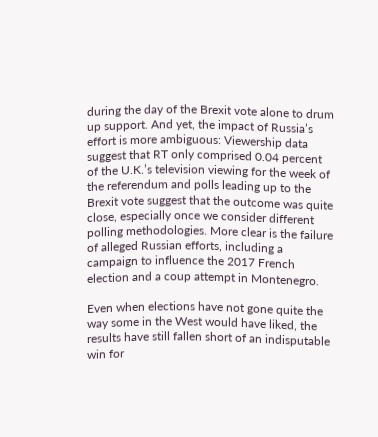during the day of the Brexit vote alone to drum up support. And yet, the impact of Russia’s effort is more ambiguous: Viewership data  suggest that RT only comprised 0.04 percent of the U.K.’s television viewing for the week of the referendum and polls leading up to the Brexit vote suggest that the outcome was quite close, especially once we consider different polling methodologies. More clear is the failure of alleged Russian efforts, including a campaign to influence the 2017 French election and a coup attempt in Montenegro.

Even when elections have not gone quite the way some in the West would have liked, the results have still fallen short of an indisputable win for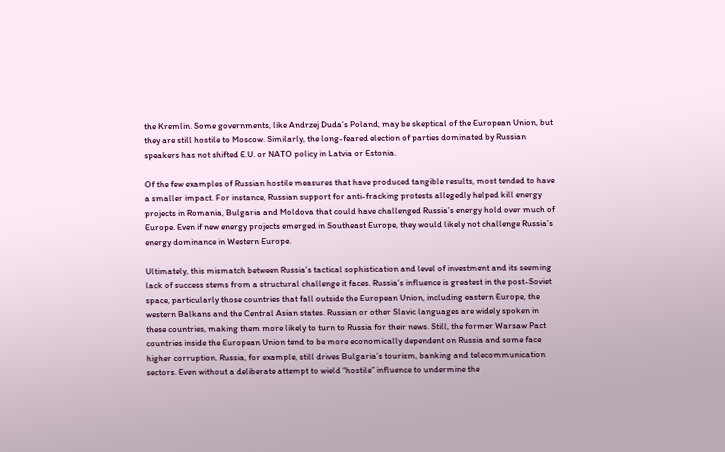the Kremlin. Some governments, like Andrzej Duda’s Poland, may be skeptical of the European Union, but they are still hostile to Moscow. Similarly, the long-feared election of parties dominated by Russian speakers has not shifted E.U. or NATO policy in Latvia or Estonia.

Of the few examples of Russian hostile measures that have produced tangible results, most tended to have a smaller impact. For instance, Russian support for anti-fracking protests allegedly helped kill energy projects in Romania, Bulgaria and Moldova that could have challenged Russia’s energy hold over much of Europe. Even if new energy projects emerged in Southeast Europe, they would likely not challenge Russia’s energy dominance in Western Europe.

Ultimately, this mismatch between Russia’s tactical sophistication and level of investment and its seeming lack of success stems from a structural challenge it faces. Russia’s influence is greatest in the post-Soviet space, particularly those countries that fall outside the European Union, including eastern Europe, the western Balkans and the Central Asian states. Russian or other Slavic languages are widely spoken in these countries, making them more likely to turn to Russia for their news. Still, the former Warsaw Pact countries inside the European Union tend to be more economically dependent on Russia and some face higher corruption. Russia, for example, still drives Bulgaria’s tourism, banking and telecommunication sectors. Even without a deliberate attempt to wield “hostile” influence to undermine the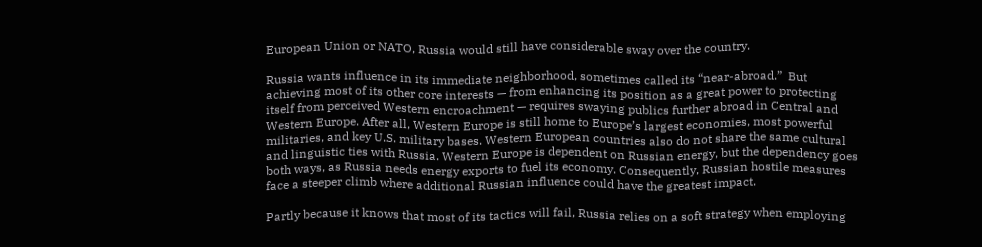European Union or NATO, Russia would still have considerable sway over the country.

Russia wants influence in its immediate neighborhood, sometimes called its “near-abroad.”  But achieving most of its other core interests — from enhancing its position as a great power to protecting itself from perceived Western encroachment — requires swaying publics further abroad in Central and Western Europe. After all, Western Europe is still home to Europe’s largest economies, most powerful militaries, and key U.S. military bases. Western European countries also do not share the same cultural and linguistic ties with Russia. Western Europe is dependent on Russian energy, but the dependency goes both ways, as Russia needs energy exports to fuel its economy. Consequently, Russian hostile measures face a steeper climb where additional Russian influence could have the greatest impact.

Partly because it knows that most of its tactics will fail, Russia relies on a soft strategy when employing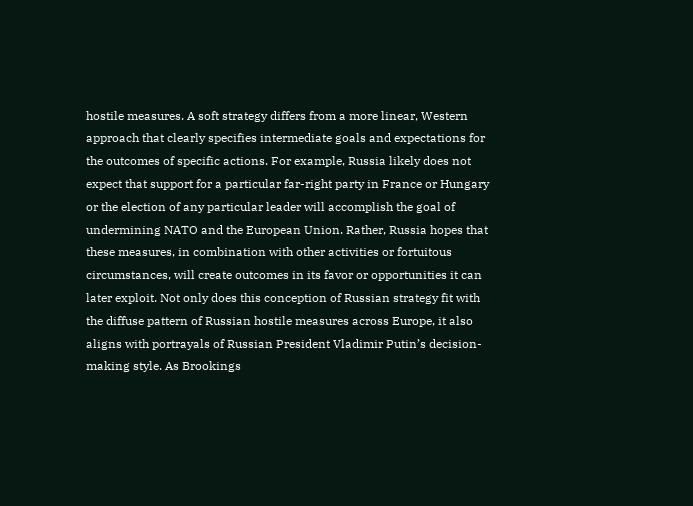hostile measures. A soft strategy differs from a more linear, Western approach that clearly specifies intermediate goals and expectations for the outcomes of specific actions. For example, Russia likely does not expect that support for a particular far-right party in France or Hungary or the election of any particular leader will accomplish the goal of undermining NATO and the European Union. Rather, Russia hopes that these measures, in combination with other activities or fortuitous circumstances, will create outcomes in its favor or opportunities it can later exploit. Not only does this conception of Russian strategy fit with the diffuse pattern of Russian hostile measures across Europe, it also aligns with portrayals of Russian President Vladimir Putin’s decision-making style. As Brookings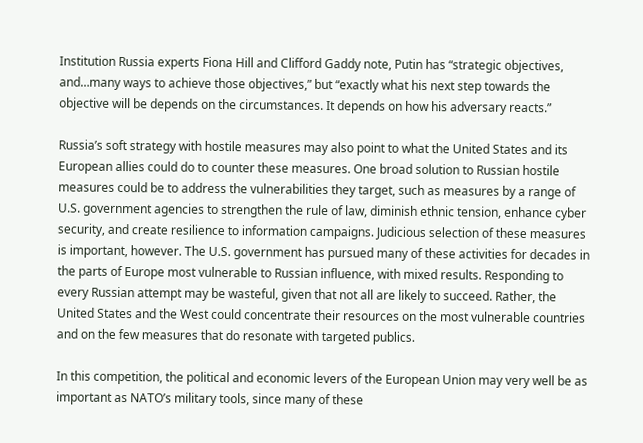Institution Russia experts Fiona Hill and Clifford Gaddy note, Putin has “strategic objectives, and…many ways to achieve those objectives,” but “exactly what his next step towards the objective will be depends on the circumstances. It depends on how his adversary reacts.”

Russia’s soft strategy with hostile measures may also point to what the United States and its European allies could do to counter these measures. One broad solution to Russian hostile measures could be to address the vulnerabilities they target, such as measures by a range of U.S. government agencies to strengthen the rule of law, diminish ethnic tension, enhance cyber security, and create resilience to information campaigns. Judicious selection of these measures is important, however. The U.S. government has pursued many of these activities for decades in the parts of Europe most vulnerable to Russian influence, with mixed results. Responding to every Russian attempt may be wasteful, given that not all are likely to succeed. Rather, the United States and the West could concentrate their resources on the most vulnerable countries and on the few measures that do resonate with targeted publics.

In this competition, the political and economic levers of the European Union may very well be as important as NATO’s military tools, since many of these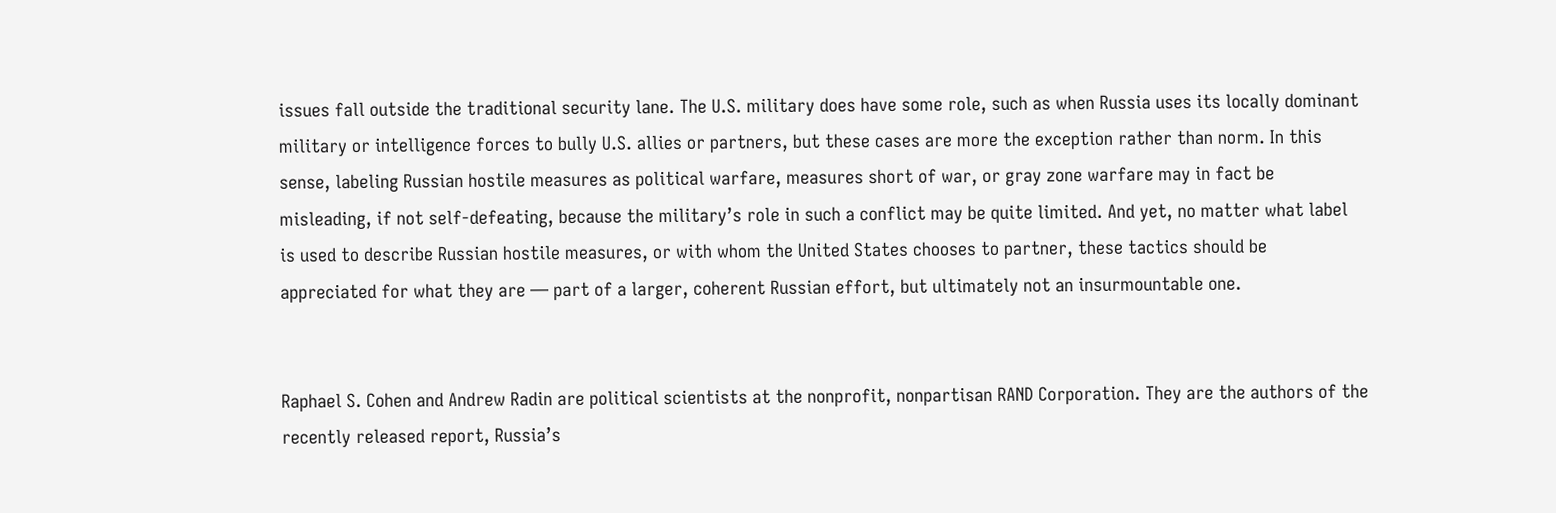issues fall outside the traditional security lane. The U.S. military does have some role, such as when Russia uses its locally dominant military or intelligence forces to bully U.S. allies or partners, but these cases are more the exception rather than norm. In this sense, labeling Russian hostile measures as political warfare, measures short of war, or gray zone warfare may in fact be misleading, if not self-defeating, because the military’s role in such a conflict may be quite limited. And yet, no matter what label is used to describe Russian hostile measures, or with whom the United States chooses to partner, these tactics should be appreciated for what they are — part of a larger, coherent Russian effort, but ultimately not an insurmountable one.


Raphael S. Cohen and Andrew Radin are political scientists at the nonprofit, nonpartisan RAND Corporation. They are the authors of the recently released report, Russia’s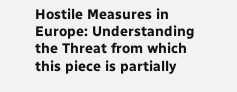Hostile Measures in Europe: Understanding the Threat from which this piece is partially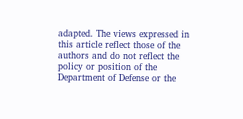adapted. The views expressed in this article reflect those of the authors and do not reflect the policy or position of the Department of Defense or the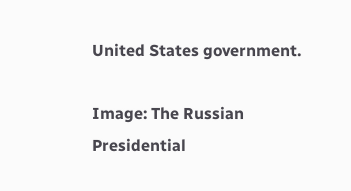United States government.

Image: The Russian Presidential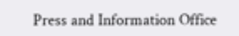Press and Information Office